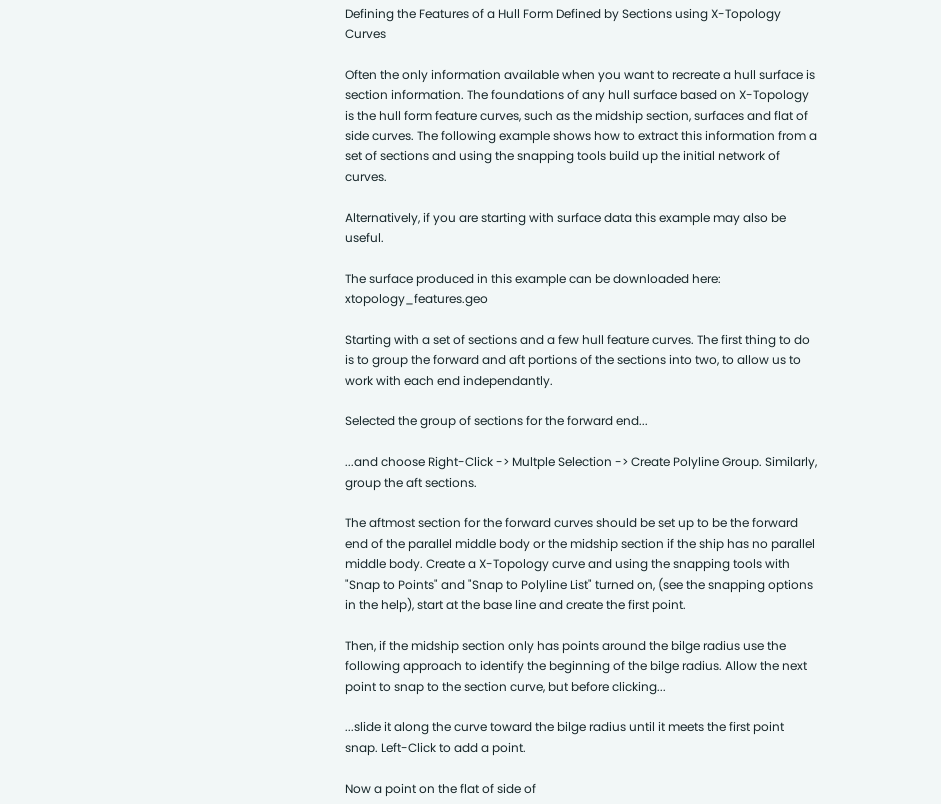Defining the Features of a Hull Form Defined by Sections using X-Topology Curves

Often the only information available when you want to recreate a hull surface is section information. The foundations of any hull surface based on X-Topology is the hull form feature curves, such as the midship section, surfaces and flat of side curves. The following example shows how to extract this information from a set of sections and using the snapping tools build up the initial network of curves.

Alternatively, if you are starting with surface data this example may also be useful.

The surface produced in this example can be downloaded here: xtopology_features.geo

Starting with a set of sections and a few hull feature curves. The first thing to do is to group the forward and aft portions of the sections into two, to allow us to work with each end independantly.

Selected the group of sections for the forward end...

...and choose Right-Click -> Multple Selection -> Create Polyline Group. Similarly, group the aft sections.

The aftmost section for the forward curves should be set up to be the forward end of the parallel middle body or the midship section if the ship has no parallel middle body. Create a X-Topology curve and using the snapping tools with "Snap to Points" and "Snap to Polyline List" turned on, (see the snapping options in the help), start at the base line and create the first point.

Then, if the midship section only has points around the bilge radius use the following approach to identify the beginning of the bilge radius. Allow the next point to snap to the section curve, but before clicking...

...slide it along the curve toward the bilge radius until it meets the first point snap. Left-Click to add a point.

Now a point on the flat of side of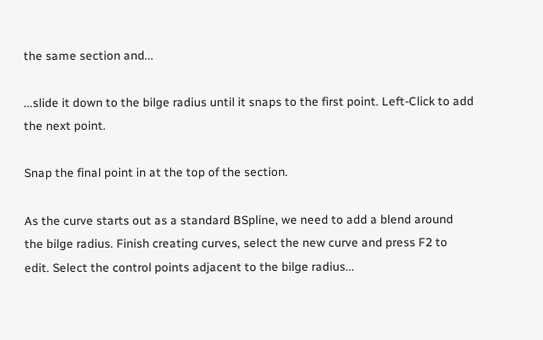the same section and...

...slide it down to the bilge radius until it snaps to the first point. Left-Click to add the next point.

Snap the final point in at the top of the section.

As the curve starts out as a standard BSpline, we need to add a blend around the bilge radius. Finish creating curves, select the new curve and press F2 to edit. Select the control points adjacent to the bilge radius...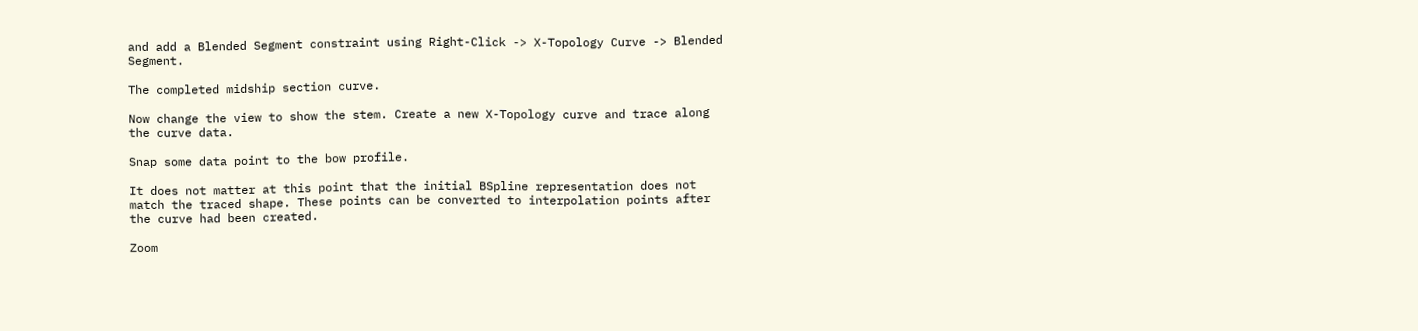and add a Blended Segment constraint using Right-Click -> X-Topology Curve -> Blended Segment.

The completed midship section curve.

Now change the view to show the stem. Create a new X-Topology curve and trace along the curve data.

Snap some data point to the bow profile.

It does not matter at this point that the initial BSpline representation does not match the traced shape. These points can be converted to interpolation points after the curve had been created.

Zoom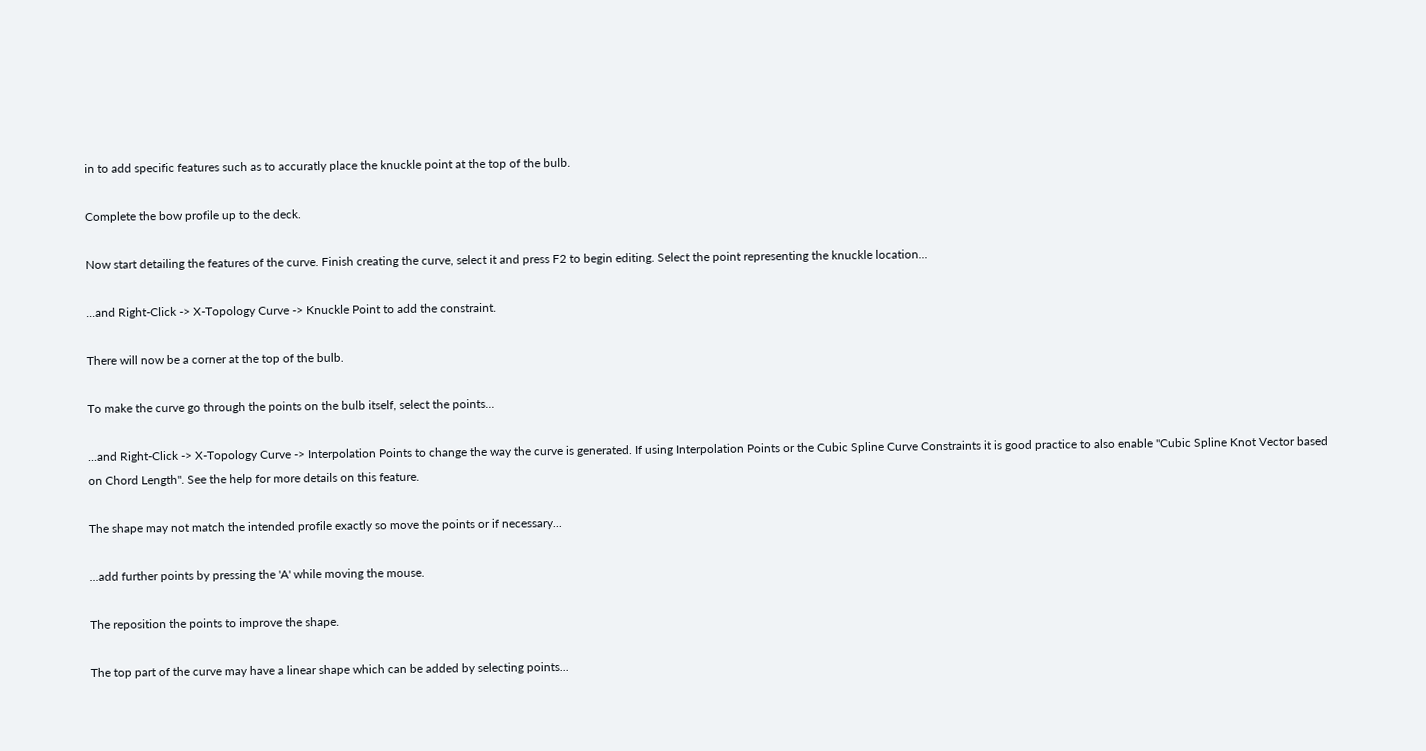in to add specific features such as to accuratly place the knuckle point at the top of the bulb.

Complete the bow profile up to the deck.

Now start detailing the features of the curve. Finish creating the curve, select it and press F2 to begin editing. Select the point representing the knuckle location...

...and Right-Click -> X-Topology Curve -> Knuckle Point to add the constraint.

There will now be a corner at the top of the bulb.

To make the curve go through the points on the bulb itself, select the points...

...and Right-Click -> X-Topology Curve -> Interpolation Points to change the way the curve is generated. If using Interpolation Points or the Cubic Spline Curve Constraints it is good practice to also enable "Cubic Spline Knot Vector based on Chord Length". See the help for more details on this feature.

The shape may not match the intended profile exactly so move the points or if necessary...

...add further points by pressing the 'A' while moving the mouse.

The reposition the points to improve the shape.

The top part of the curve may have a linear shape which can be added by selecting points...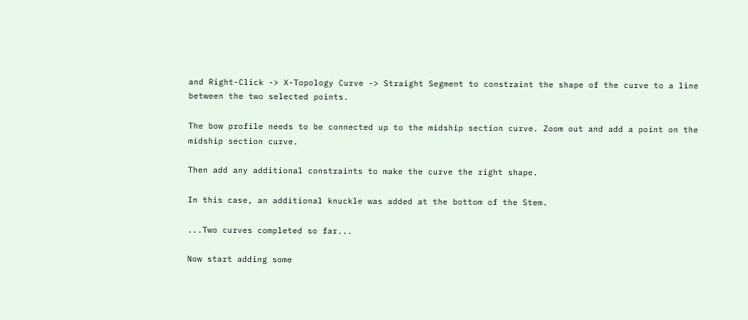and Right-Click -> X-Topology Curve -> Straight Segment to constraint the shape of the curve to a line between the two selected points.

The bow profile needs to be connected up to the midship section curve. Zoom out and add a point on the midship section curve.

Then add any additional constraints to make the curve the right shape.

In this case, an additional knuckle was added at the bottom of the Stem.

...Two curves completed so far...

Now start adding some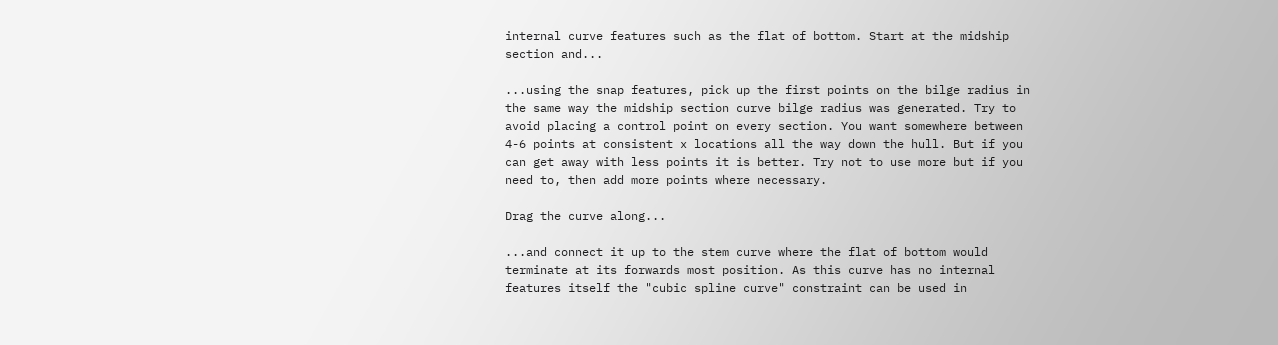internal curve features such as the flat of bottom. Start at the midship section and...

...using the snap features, pick up the first points on the bilge radius in the same way the midship section curve bilge radius was generated. Try to avoid placing a control point on every section. You want somewhere between 4-6 points at consistent x locations all the way down the hull. But if you can get away with less points it is better. Try not to use more but if you need to, then add more points where necessary.

Drag the curve along...

...and connect it up to the stem curve where the flat of bottom would terminate at its forwards most position. As this curve has no internal features itself the "cubic spline curve" constraint can be used in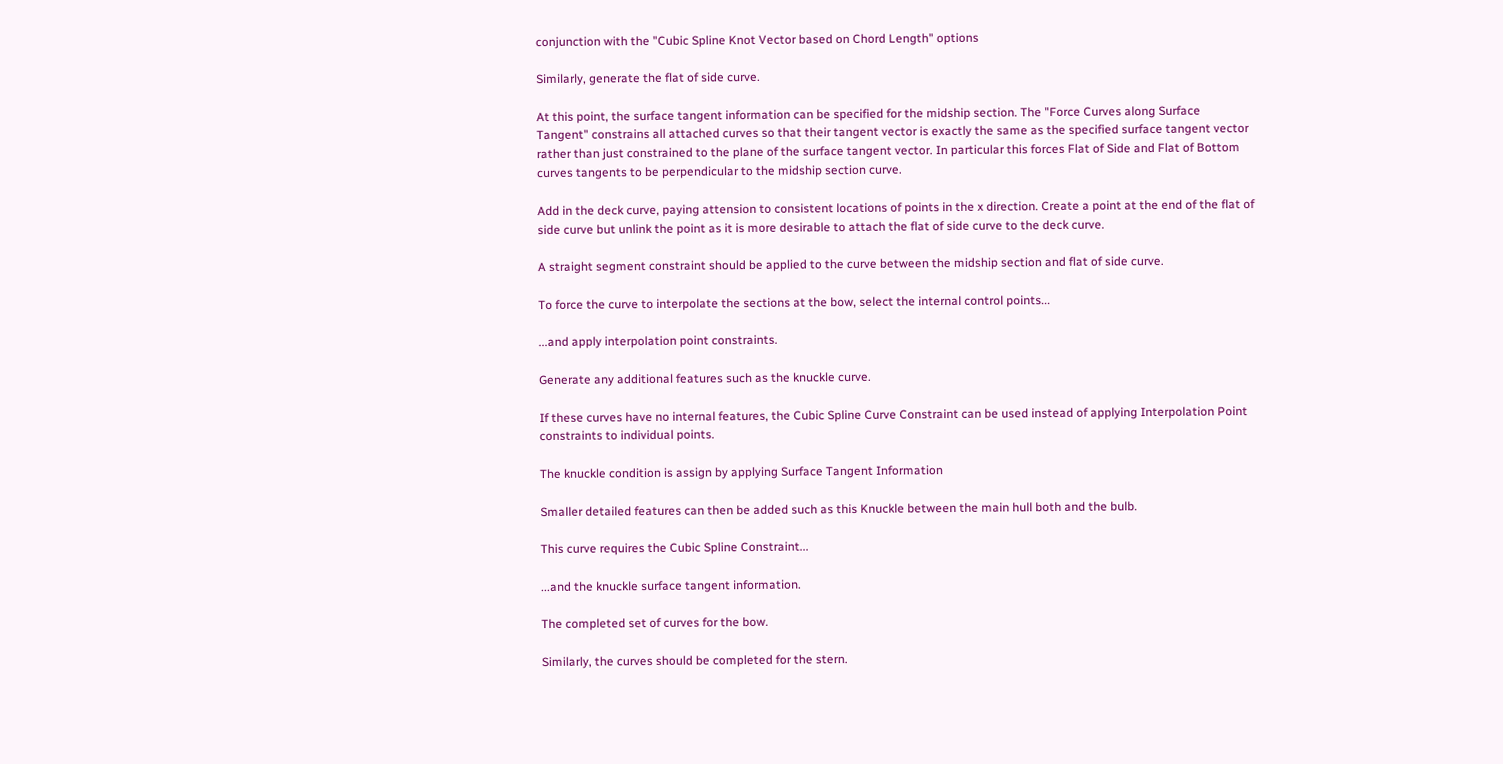conjunction with the "Cubic Spline Knot Vector based on Chord Length" options

Similarly, generate the flat of side curve.

At this point, the surface tangent information can be specified for the midship section. The "Force Curves along Surface Tangent" constrains all attached curves so that their tangent vector is exactly the same as the specified surface tangent vector rather than just constrained to the plane of the surface tangent vector. In particular this forces Flat of Side and Flat of Bottom curves tangents to be perpendicular to the midship section curve.

Add in the deck curve, paying attension to consistent locations of points in the x direction. Create a point at the end of the flat of side curve but unlink the point as it is more desirable to attach the flat of side curve to the deck curve.

A straight segment constraint should be applied to the curve between the midship section and flat of side curve.

To force the curve to interpolate the sections at the bow, select the internal control points...

...and apply interpolation point constraints.

Generate any additional features such as the knuckle curve.

If these curves have no internal features, the Cubic Spline Curve Constraint can be used instead of applying Interpolation Point constraints to individual points.

The knuckle condition is assign by applying Surface Tangent Information

Smaller detailed features can then be added such as this Knuckle between the main hull both and the bulb.

This curve requires the Cubic Spline Constraint...

...and the knuckle surface tangent information.

The completed set of curves for the bow.

Similarly, the curves should be completed for the stern.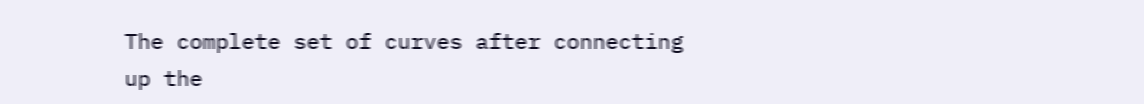The complete set of curves after connecting up the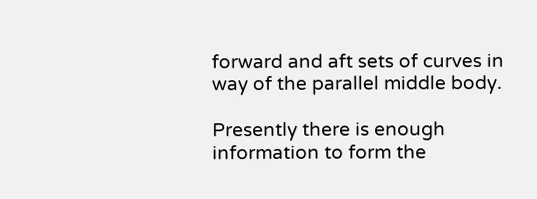forward and aft sets of curves in way of the parallel middle body.

Presently there is enough information to form the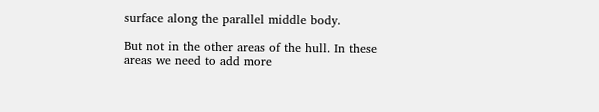surface along the parallel middle body.

But not in the other areas of the hull. In these areas we need to add more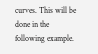curves. This will be done in the following example.